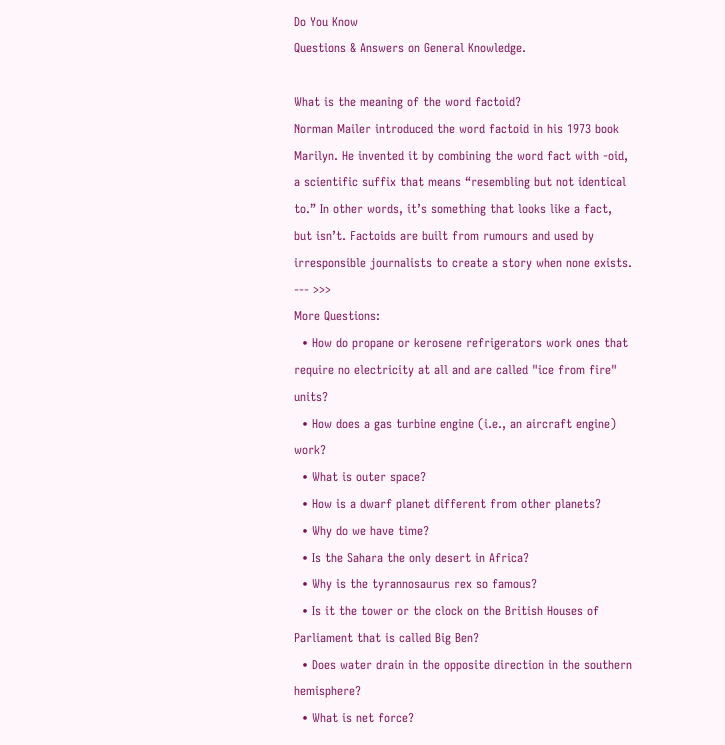Do You Know
Questions & Answers on General Knowledge.

What is the meaning of the word factoid?
Norman Mailer introduced the word factoid in his 1973 book Marilyn. He invented it by combining the word fact with -oid, a scientific suffix that means “resembling but not identical to.” In other words, it’s something that looks like a fact, but isn’t. Factoids are built from rumours and used by irresponsible journalists to create a story when none exists.
--- >>>
More Questions:
  • How do propane or kerosene refrigerators work ones that require no electricity at all and are called "ice from fire" units?
  • How does a gas turbine engine (i.e., an aircraft engine) work?
  • What is outer space?
  • How is a dwarf planet different from other planets?
  • Why do we have time?
  • Is the Sahara the only desert in Africa?
  • Why is the tyrannosaurus rex so famous?
  • Is it the tower or the clock on the British Houses of Parliament that is called Big Ben?
  • Does water drain in the opposite direction in the southern hemisphere?
  • What is net force?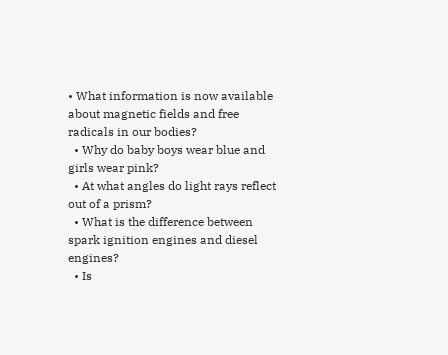• What information is now available about magnetic fields and free radicals in our bodies?
  • Why do baby boys wear blue and girls wear pink?
  • At what angles do light rays reflect out of a prism?
  • What is the difference between spark ignition engines and diesel engines?
  • Is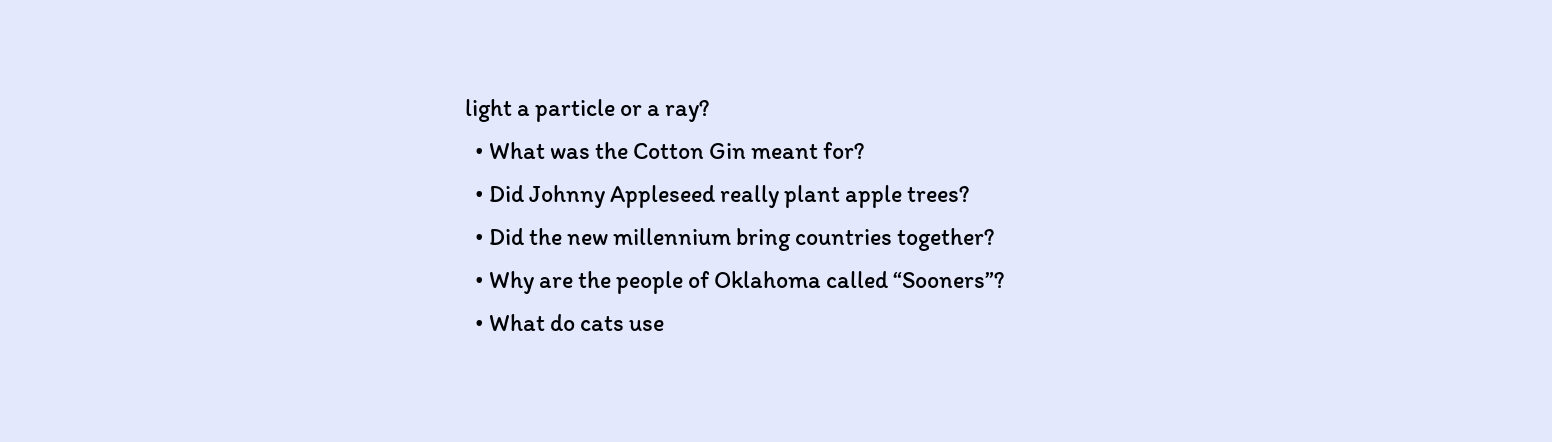light a particle or a ray?
  • What was the Cotton Gin meant for?
  • Did Johnny Appleseed really plant apple trees?
  • Did the new millennium bring countries together?
  • Why are the people of Oklahoma called “Sooners”?
  • What do cats use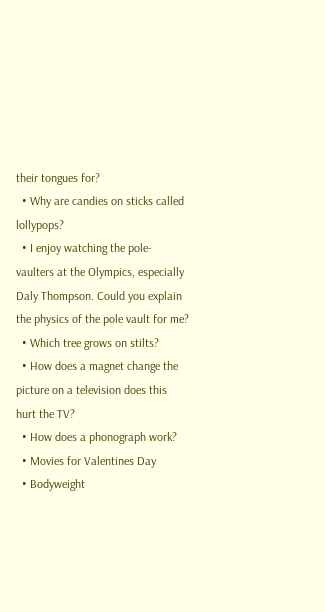their tongues for?
  • Why are candies on sticks called lollypops?
  • I enjoy watching the pole-vaulters at the Olympics, especially Daly Thompson. Could you explain the physics of the pole vault for me?
  • Which tree grows on stilts?
  • How does a magnet change the picture on a television does this hurt the TV?
  • How does a phonograph work?
  • Movies for Valentines Day
  • Bodyweight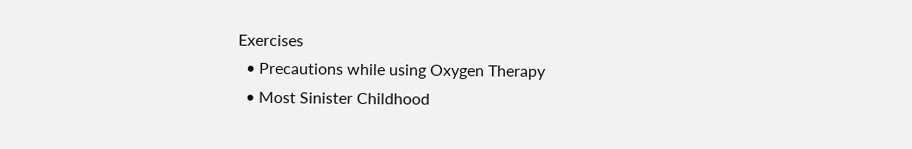Exercises
  • Precautions while using Oxygen Therapy
  • Most Sinister Childhood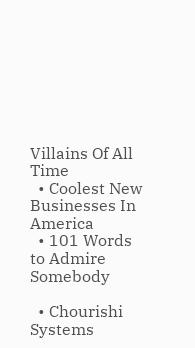Villains Of All Time
  • Coolest New Businesses In America
  • 101 Words to Admire Somebody

  • Chourishi Systems